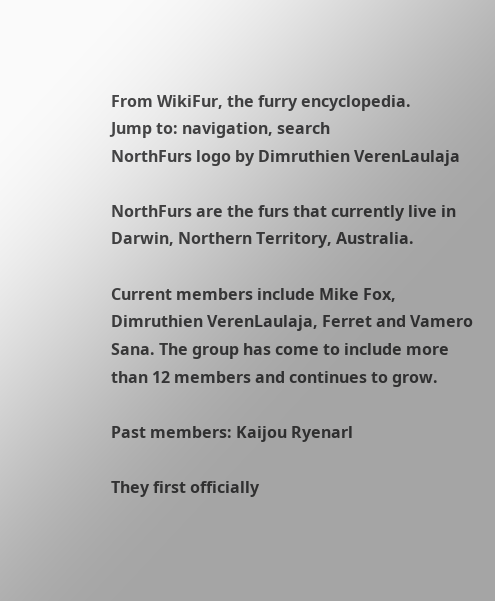From WikiFur, the furry encyclopedia.
Jump to: navigation, search
NorthFurs logo by Dimruthien VerenLaulaja

NorthFurs are the furs that currently live in Darwin, Northern Territory, Australia.

Current members include Mike Fox, Dimruthien VerenLaulaja, Ferret and Vamero Sana. The group has come to include more than 12 members and continues to grow.

Past members: Kaijou Ryenarl

They first officially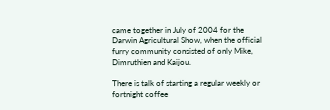came together in July of 2004 for the Darwin Agricultural Show, when the official furry community consisted of only Mike, Dimruthien and Kaijou.

There is talk of starting a regular weekly or fortnight coffee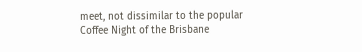meet, not dissimilar to the popular Coffee Night of the Brisbane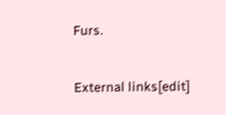Furs.

External links[edit]